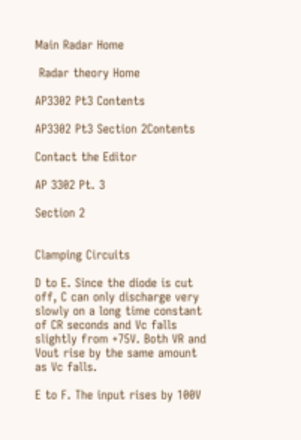Main Radar Home

 Radar theory Home

AP3302 Pt3 Contents

AP3302 Pt3 Section 2Contents

Contact the Editor

AP 3302 Pt. 3

Section 2


Clamping Circuits

D to E. Since the diode is cut off, C can only discharge very slowly on a long time constant of CR seconds and Vc falls slightly from +75V. Both VR and Vout rise by the same amount as Vc falls.

E to F. The input rises by 100V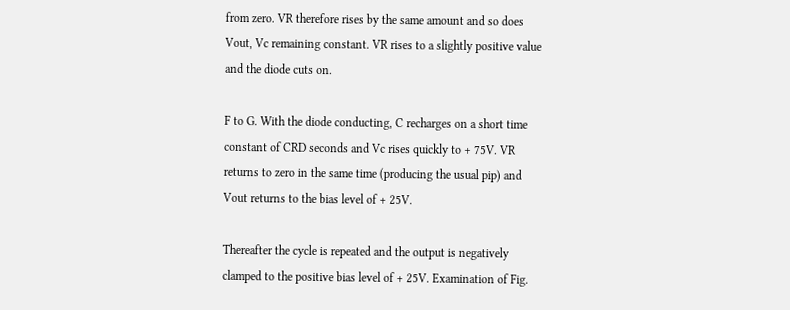from zero. VR therefore rises by the same amount and so does Vout, Vc remaining constant. VR rises to a slightly positive value and the diode cuts on.

F to G. With the diode conducting, C recharges on a short time constant of CRD seconds and Vc rises quickly to + 75V. VR returns to zero in the same time (producing the usual pip) and Vout returns to the bias level of + 25V.

Thereafter the cycle is repeated and the output is negatively clamped to the positive bias level of + 25V. Examination of Fig.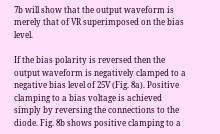7b will show that the output waveform is merely that of VR superimposed on the bias level.

If the bias polarity is reversed then the output waveform is negatively clamped to a negative bias level of 25V (Fig. 8a). Positive clamping to a bias voltage is achieved simply by reversing the connections to the diode. Fig. 8b shows positive clamping to a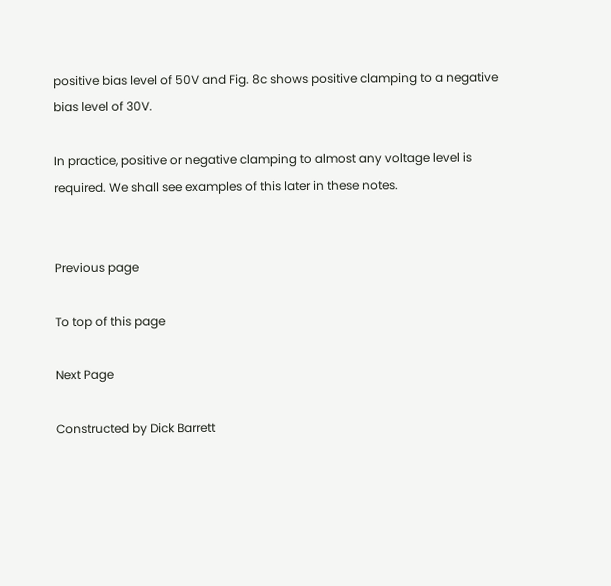positive bias level of 50V and Fig. 8c shows positive clamping to a negative bias level of 30V.

In practice, positive or negative clamping to almost any voltage level is required. We shall see examples of this later in these notes.


Previous page

To top of this page

Next Page

Constructed by Dick Barrett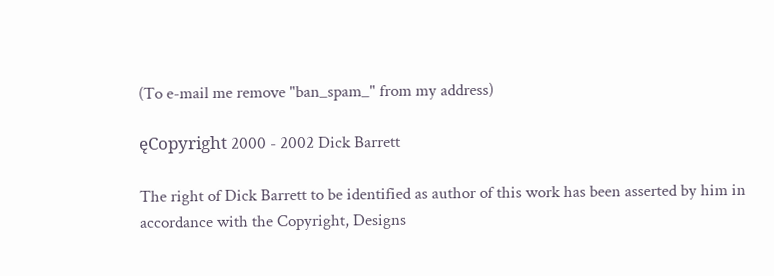(To e-mail me remove "ban_spam_" from my address)

ęCopyright 2000 - 2002 Dick Barrett

The right of Dick Barrett to be identified as author of this work has been asserted by him in accordance with the Copyright, Designs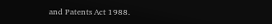and Patents Act 1988.